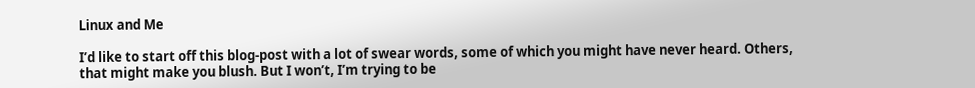Linux and Me

I’d like to start off this blog-post with a lot of swear words, some of which you might have never heard. Others, that might make you blush. But I won’t, I’m trying to be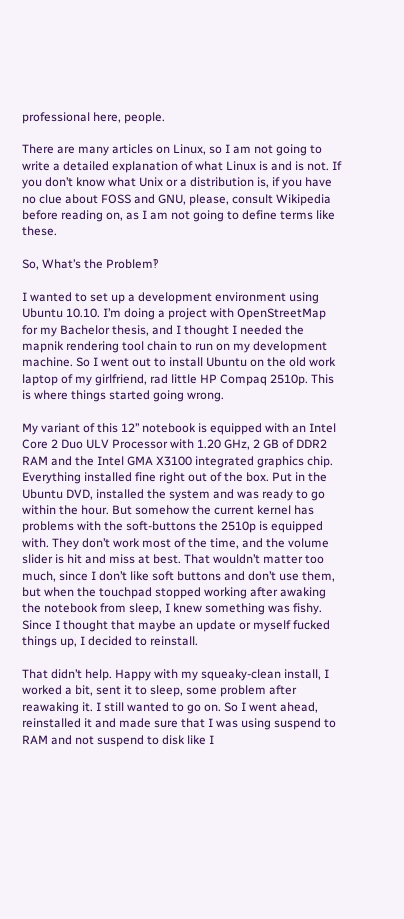professional here, people.

There are many articles on Linux, so I am not going to write a detailed explanation of what Linux is and is not. If you don’t know what Unix or a distribution is, if you have no clue about FOSS and GNU, please, consult Wikipedia before reading on, as I am not going to define terms like these.

So, What’s the Problem‽

I wanted to set up a development environment using Ubuntu 10.10. I’m doing a project with OpenStreetMap for my Bachelor thesis, and I thought I needed the mapnik rendering tool chain to run on my development machine. So I went out to install Ubuntu on the old work laptop of my girlfriend, rad little HP Compaq 2510p. This is where things started going wrong.

My variant of this 12’’ notebook is equipped with an Intel Core 2 Duo ULV Processor with 1.20 GHz, 2 GB of DDR2 RAM and the Intel GMA X3100 integrated graphics chip. Everything installed fine right out of the box. Put in the Ubuntu DVD, installed the system and was ready to go within the hour. But somehow the current kernel has problems with the soft-buttons the 2510p is equipped with. They don’t work most of the time, and the volume slider is hit and miss at best. That wouldn’t matter too much, since I don’t like soft buttons and don’t use them, but when the touchpad stopped working after awaking the notebook from sleep, I knew something was fishy. Since I thought that maybe an update or myself fucked things up, I decided to reinstall.

That didn’t help. Happy with my squeaky-clean install, I worked a bit, sent it to sleep, some problem after reawaking it. I still wanted to go on. So I went ahead, reinstalled it and made sure that I was using suspend to RAM and not suspend to disk like I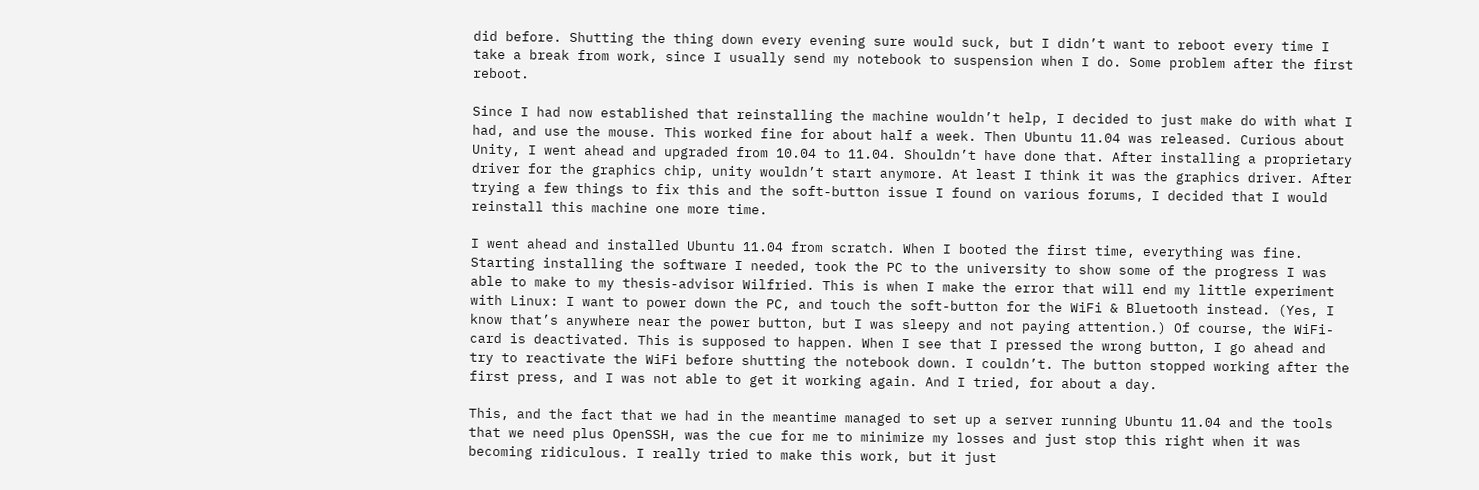did before. Shutting the thing down every evening sure would suck, but I didn’t want to reboot every time I take a break from work, since I usually send my notebook to suspension when I do. Some problem after the first reboot.

Since I had now established that reinstalling the machine wouldn’t help, I decided to just make do with what I had, and use the mouse. This worked fine for about half a week. Then Ubuntu 11.04 was released. Curious about Unity, I went ahead and upgraded from 10.04 to 11.04. Shouldn’t have done that. After installing a proprietary driver for the graphics chip, unity wouldn’t start anymore. At least I think it was the graphics driver. After trying a few things to fix this and the soft-button issue I found on various forums, I decided that I would reinstall this machine one more time.

I went ahead and installed Ubuntu 11.04 from scratch. When I booted the first time, everything was fine. Starting installing the software I needed, took the PC to the university to show some of the progress I was able to make to my thesis-advisor Wilfried. This is when I make the error that will end my little experiment with Linux: I want to power down the PC, and touch the soft-button for the WiFi & Bluetooth instead. (Yes, I know that’s anywhere near the power button, but I was sleepy and not paying attention.) Of course, the WiFi-card is deactivated. This is supposed to happen. When I see that I pressed the wrong button, I go ahead and try to reactivate the WiFi before shutting the notebook down. I couldn’t. The button stopped working after the first press, and I was not able to get it working again. And I tried, for about a day.

This, and the fact that we had in the meantime managed to set up a server running Ubuntu 11.04 and the tools that we need plus OpenSSH, was the cue for me to minimize my losses and just stop this right when it was becoming ridiculous. I really tried to make this work, but it just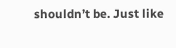shouldn’t be. Just like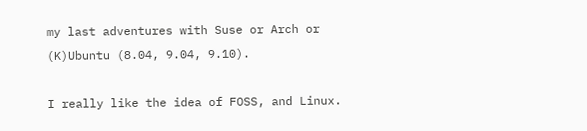my last adventures with Suse or Arch or (K)Ubuntu (8.04, 9.04, 9.10).

I really like the idea of FOSS, and Linux.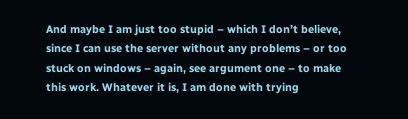And maybe I am just too stupid – which I don’t believe, since I can use the server without any problems – or too stuck on windows – again, see argument one – to make this work. Whatever it is, I am done with trying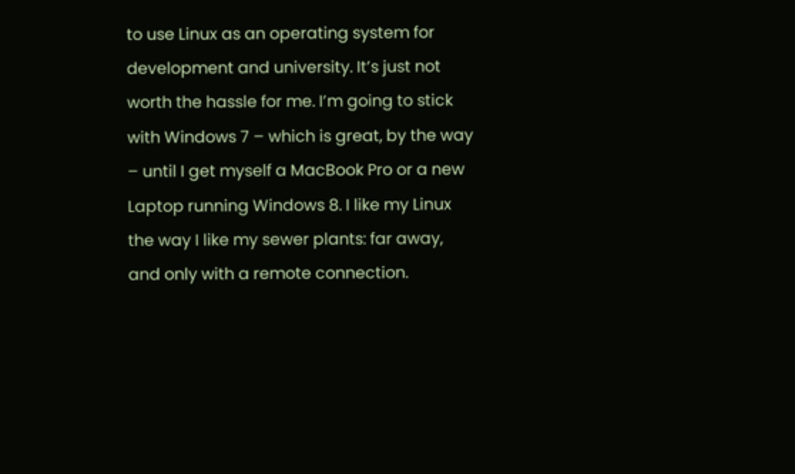to use Linux as an operating system for development and university. It’s just not worth the hassle for me. I’m going to stick with Windows 7 – which is great, by the way – until I get myself a MacBook Pro or a new Laptop running Windows 8. I like my Linux the way I like my sewer plants: far away, and only with a remote connection.